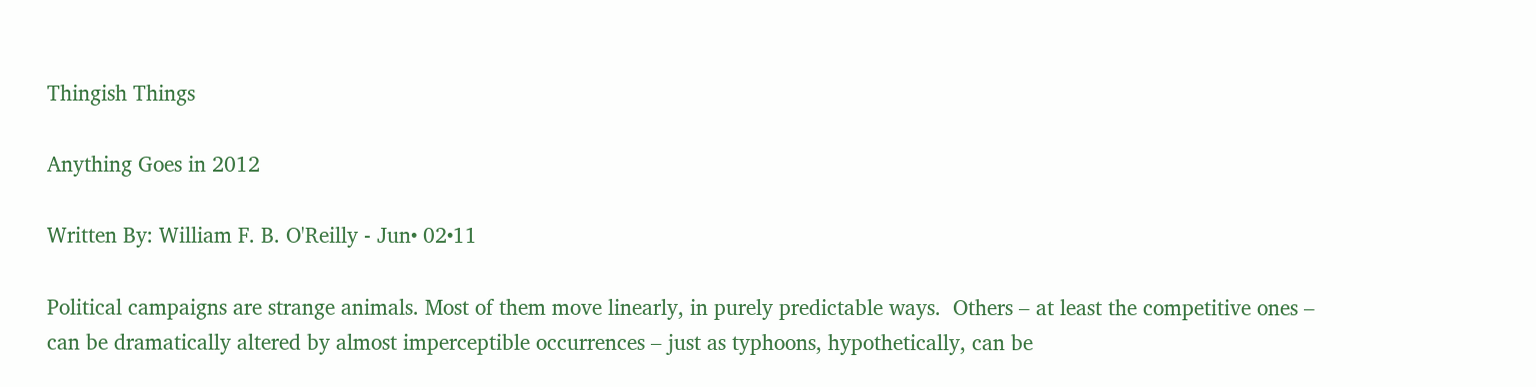Thingish Things

Anything Goes in 2012

Written By: William F. B. O'Reilly - Jun• 02•11

Political campaigns are strange animals. Most of them move linearly, in purely predictable ways.  Others – at least the competitive ones – can be dramatically altered by almost imperceptible occurrences – just as typhoons, hypothetically, can be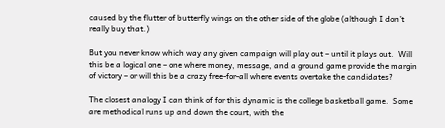caused by the flutter of butterfly wings on the other side of the globe (although I don’t really buy that.)

But you never know which way any given campaign will play out – until it plays out.  Will this be a logical one – one where money, message, and a ground game provide the margin of victory – or will this be a crazy free-for-all where events overtake the candidates?

The closest analogy I can think of for this dynamic is the college basketball game.  Some are methodical runs up and down the court, with the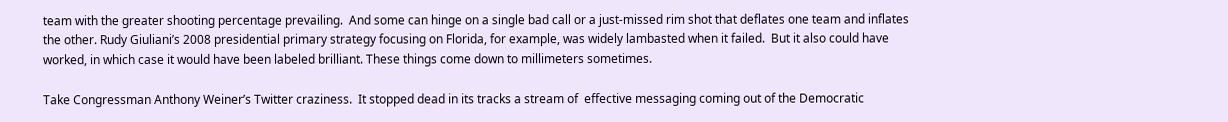team with the greater shooting percentage prevailing.  And some can hinge on a single bad call or a just-missed rim shot that deflates one team and inflates the other. Rudy Giuliani’s 2008 presidential primary strategy focusing on Florida, for example, was widely lambasted when it failed.  But it also could have worked, in which case it would have been labeled brilliant. These things come down to millimeters sometimes.

Take Congressman Anthony Weiner’s Twitter craziness.  It stopped dead in its tracks a stream of  effective messaging coming out of the Democratic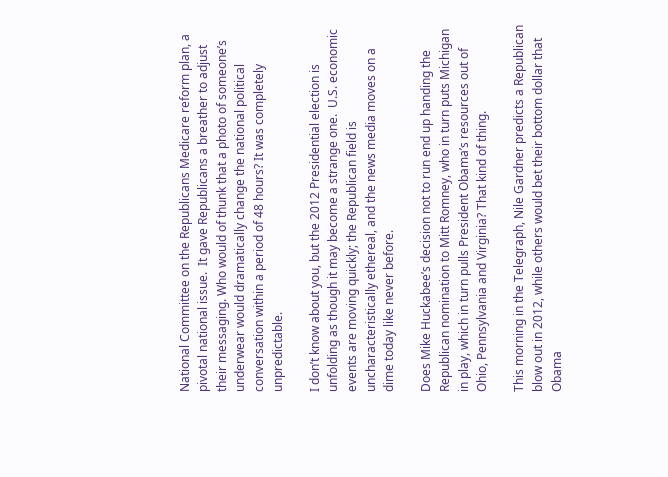National Committee on the Republicans Medicare reform plan, a pivotal national issue.  It gave Republicans a breather to adjust their messaging. Who would of thunk that a photo of someone’s underwear would dramatically change the national political conversation within a period of 48 hours? It was completely unpredictable.

I don’t know about you, but the 2012 Presidential election is unfolding as though it may become a strange one.  U.S. economic events are moving quickly; the Republican field is  uncharacteristically ethereal, and the news media moves on a dime today like never before.

Does Mike Huckabee’s decision not to run end up handing the Republican nomination to Mitt Romney, who in turn puts Michigan in play, which in turn pulls President Obama’s resources out of Ohio, Pennsylvania and Virginia? That kind of thing.

This morning in the Telegraph, Nile Gardner predicts a Republican blow out in 2012, while others would bet their bottom dollar that Obama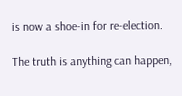is now a shoe-in for re-election.

The truth is anything can happen,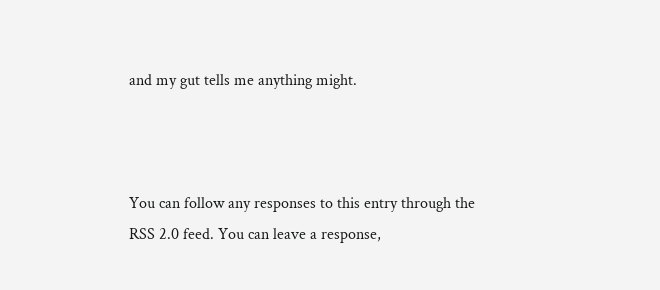and my gut tells me anything might.



You can follow any responses to this entry through the RSS 2.0 feed. You can leave a response,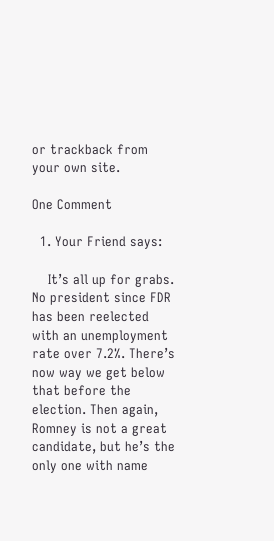or trackback from your own site.

One Comment

  1. Your Friend says:

    It’s all up for grabs. No president since FDR has been reelected with an unemployment rate over 7.2%. There’s now way we get below that before the election. Then again, Romney is not a great candidate, but he’s the only one with name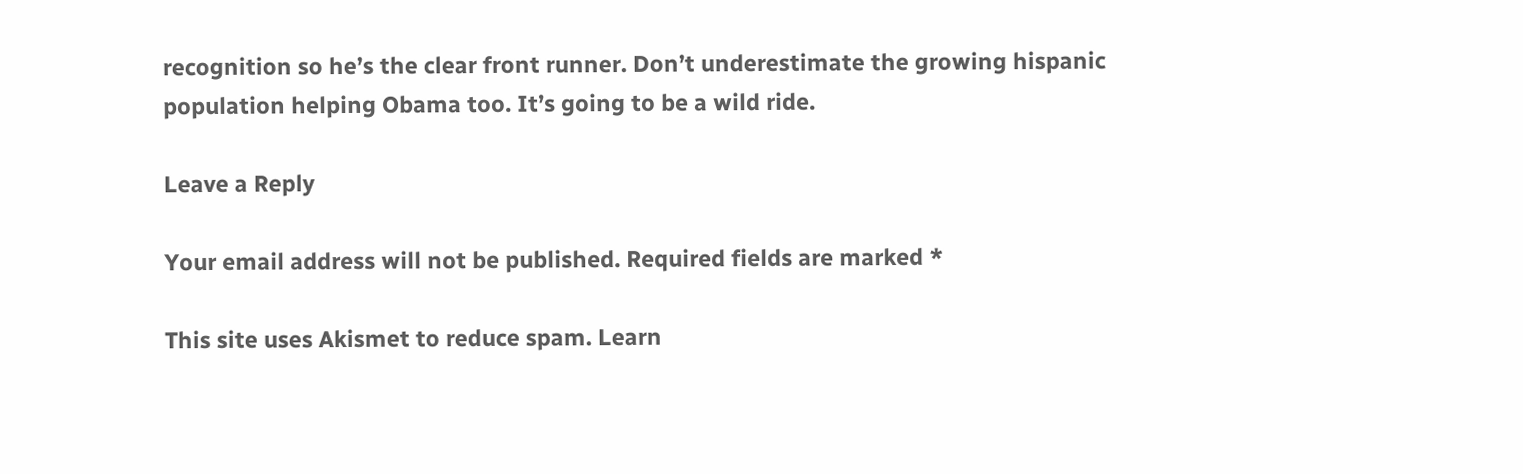recognition so he’s the clear front runner. Don’t underestimate the growing hispanic population helping Obama too. It’s going to be a wild ride.

Leave a Reply

Your email address will not be published. Required fields are marked *

This site uses Akismet to reduce spam. Learn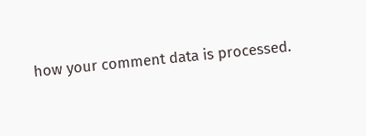how your comment data is processed.